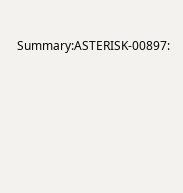Summary:ASTERISK-00897: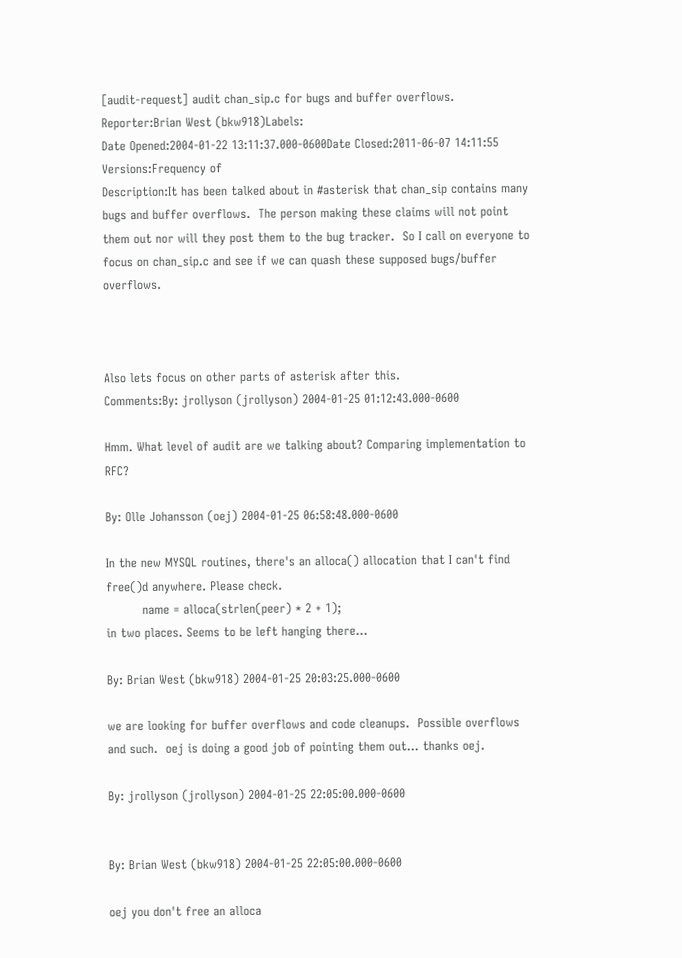[audit-request] audit chan_sip.c for bugs and buffer overflows.
Reporter:Brian West (bkw918)Labels:
Date Opened:2004-01-22 13:11:37.000-0600Date Closed:2011-06-07 14:11:55
Versions:Frequency of
Description:It has been talked about in #asterisk that chan_sip contains many bugs and buffer overflows.  The person making these claims will not point them out nor will they post them to the bug tracker.  So I call on everyone to focus on chan_sip.c and see if we can quash these supposed bugs/buffer overflows.



Also lets focus on other parts of asterisk after this.
Comments:By: jrollyson (jrollyson) 2004-01-25 01:12:43.000-0600

Hmm. What level of audit are we talking about? Comparing implementation to RFC?

By: Olle Johansson (oej) 2004-01-25 06:58:48.000-0600

In the new MYSQL routines, there's an alloca() allocation that I can't find free()d anywhere. Please check.
         name = alloca(strlen(peer) * 2 + 1);
in two places. Seems to be left hanging there...

By: Brian West (bkw918) 2004-01-25 20:03:25.000-0600

we are looking for buffer overflows and code cleanups.  Possible overflows and such.  oej is doing a good job of pointing them out... thanks oej.

By: jrollyson (jrollyson) 2004-01-25 22:05:00.000-0600


By: Brian West (bkw918) 2004-01-25 22:05:00.000-0600

oej you don't free an alloca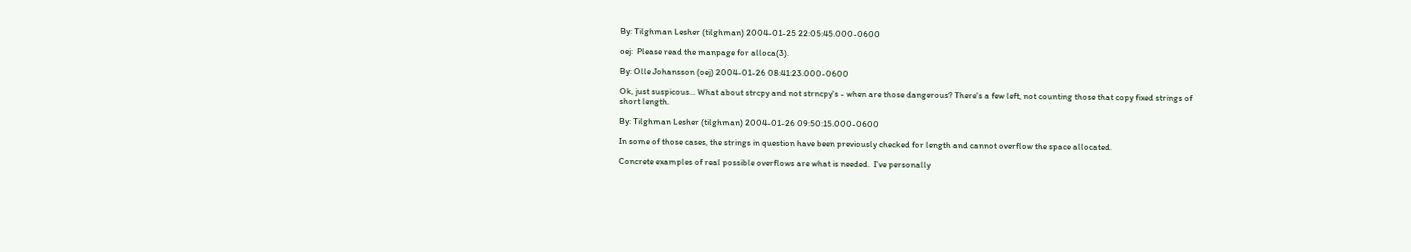By: Tilghman Lesher (tilghman) 2004-01-25 22:05:45.000-0600

oej:  Please read the manpage for alloca(3).

By: Olle Johansson (oej) 2004-01-26 08:41:23.000-0600

Ok, just suspicous... What about strcpy and not strncpy's - when are those dangerous? There's a few left, not counting those that copy fixed strings of short length.

By: Tilghman Lesher (tilghman) 2004-01-26 09:50:15.000-0600

In some of those cases, the strings in question have been previously checked for length and cannot overflow the space allocated.

Concrete examples of real possible overflows are what is needed.  I've personally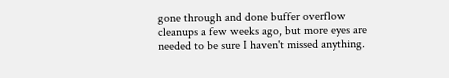gone through and done buffer overflow cleanups a few weeks ago, but more eyes are needed to be sure I haven't missed anything.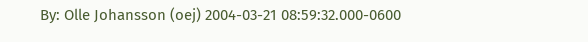By: Olle Johansson (oej) 2004-03-21 08:59:32.000-0600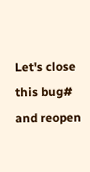Let's close this bug# and reopen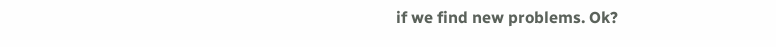if we find new problems. Ok?